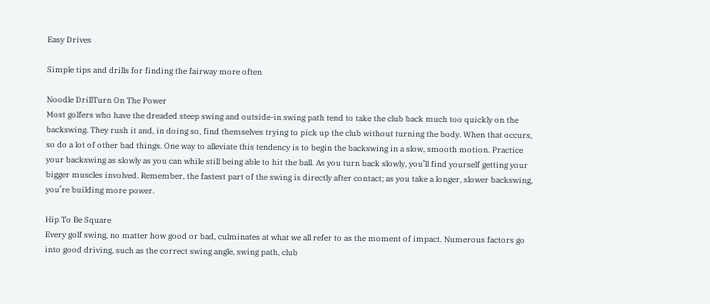Easy Drives

Simple tips and drills for finding the fairway more often

Noodle DrillTurn On The Power
Most golfers who have the dreaded steep swing and outside-in swing path tend to take the club back much too quickly on the backswing. They rush it and, in doing so, find themselves trying to pick up the club without turning the body. When that occurs, so do a lot of other bad things. One way to alleviate this tendency is to begin the backswing in a slow, smooth motion. Practice your backswing as slowly as you can while still being able to hit the ball. As you turn back slowly, you’ll find yourself getting your bigger muscles involved. Remember, the fastest part of the swing is directly after contact; as you take a longer, slower backswing, you’re building more power.

Hip To Be Square
Every golf swing, no matter how good or bad, culminates at what we all refer to as the moment of impact. Numerous factors go into good driving, such as the correct swing angle, swing path, club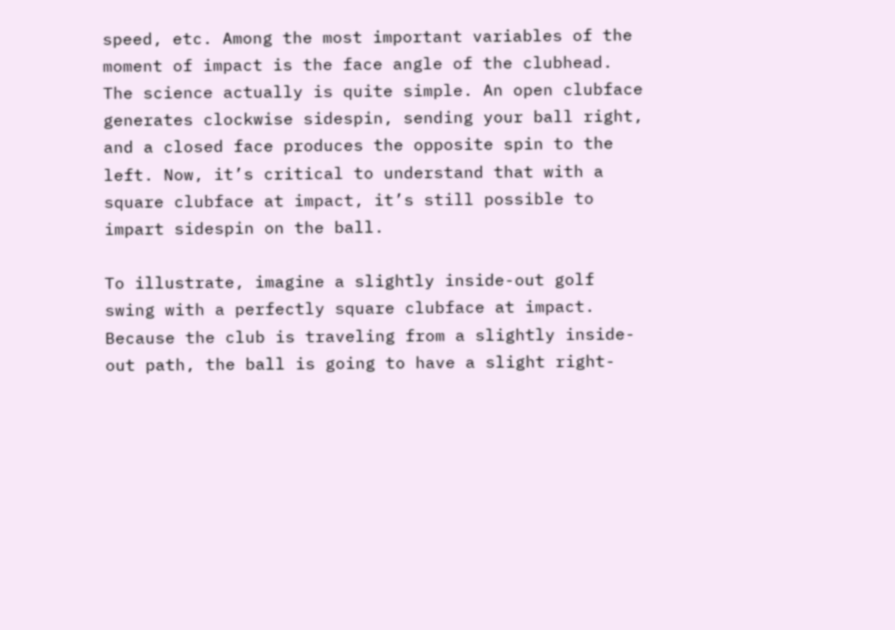speed, etc. Among the most important variables of the moment of impact is the face angle of the clubhead. The science actually is quite simple. An open clubface generates clockwise sidespin, sending your ball right, and a closed face produces the opposite spin to the left. Now, it’s critical to understand that with a square clubface at impact, it’s still possible to impart sidespin on the ball.

To illustrate, imagine a slightly inside-out golf swing with a perfectly square clubface at impact. Because the club is traveling from a slightly inside-out path, the ball is going to have a slight right-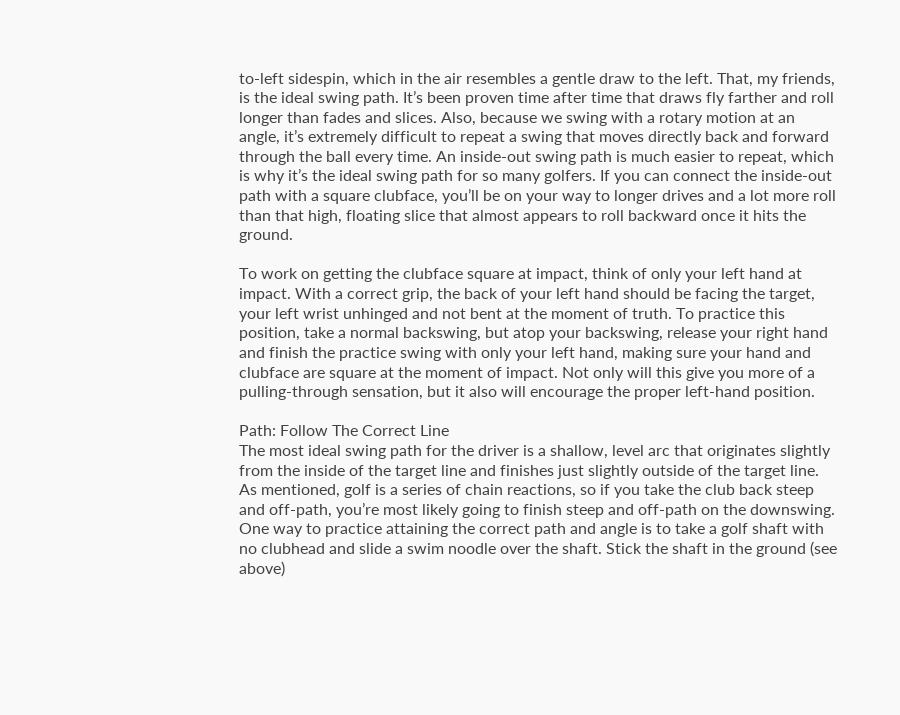to-left sidespin, which in the air resembles a gentle draw to the left. That, my friends, is the ideal swing path. It’s been proven time after time that draws fly farther and roll longer than fades and slices. Also, because we swing with a rotary motion at an angle, it’s extremely difficult to repeat a swing that moves directly back and forward through the ball every time. An inside-out swing path is much easier to repeat, which is why it’s the ideal swing path for so many golfers. If you can connect the inside-out path with a square clubface, you’ll be on your way to longer drives and a lot more roll than that high, floating slice that almost appears to roll backward once it hits the ground.

To work on getting the clubface square at impact, think of only your left hand at impact. With a correct grip, the back of your left hand should be facing the target, your left wrist unhinged and not bent at the moment of truth. To practice this position, take a normal backswing, but atop your backswing, release your right hand and finish the practice swing with only your left hand, making sure your hand and clubface are square at the moment of impact. Not only will this give you more of a pulling-through sensation, but it also will encourage the proper left-hand position.

Path: Follow The Correct Line
The most ideal swing path for the driver is a shallow, level arc that originates slightly from the inside of the target line and finishes just slightly outside of the target line. As mentioned, golf is a series of chain reactions, so if you take the club back steep and off-path, you’re most likely going to finish steep and off-path on the downswing. One way to practice attaining the correct path and angle is to take a golf shaft with no clubhead and slide a swim noodle over the shaft. Stick the shaft in the ground (see above)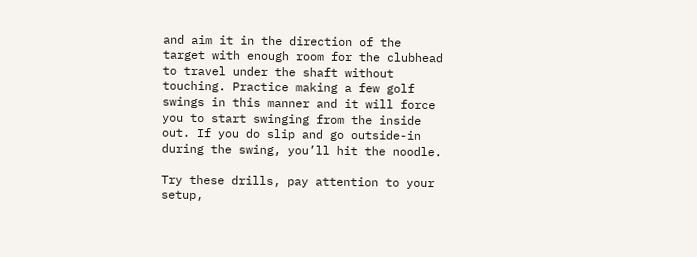and aim it in the direction of the target with enough room for the clubhead to travel under the shaft without touching. Practice making a few golf swings in this manner and it will force you to start swinging from the inside out. If you do slip and go outside-in during the swing, you’ll hit the noodle.

Try these drills, pay attention to your setup,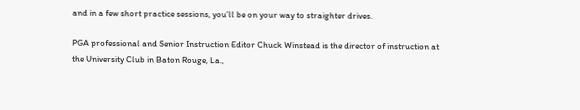and in a few short practice sessions, you’ll be on your way to straighter drives.

PGA professional and Senior Instruction Editor Chuck Winstead is the director of instruction at the University Club in Baton Rouge, La.,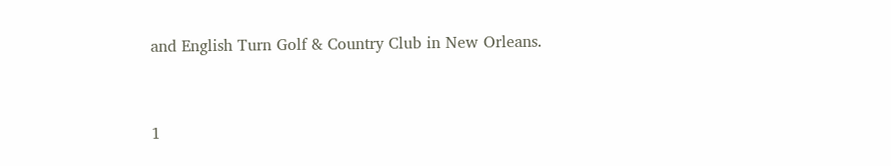and English Turn Golf & Country Club in New Orleans.


1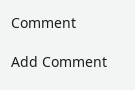Comment

Add Comment